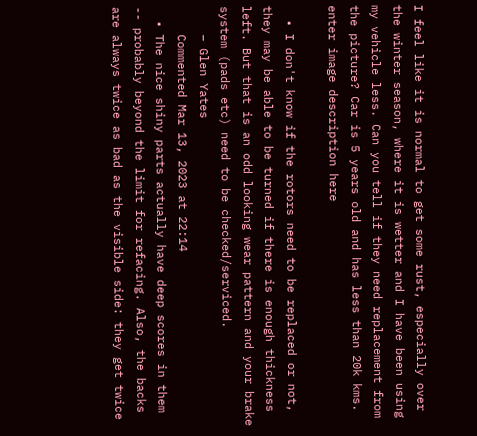I feel like it is normal to get some rust, especially over the winter season, where it is wetter and I have been using my vehicle less. Can you tell if they need replacement from the picture? Car is 5 years old and has less than 20k kms. enter image description here

  • I don't know if the rotors need to be replaced or not, they may be able to be turned if there is enough thickness left. But that is an odd looking wear pattern and your brake system (pads etc) need to be checked/serviced.
    – Glen Yates
    Commented Mar 13, 2023 at 22:14
  • The nice shiny parts actually have deep scores in them -- probably beyond the limit for refacing. Also, the backs are always twice as bad as the visible side: they get twice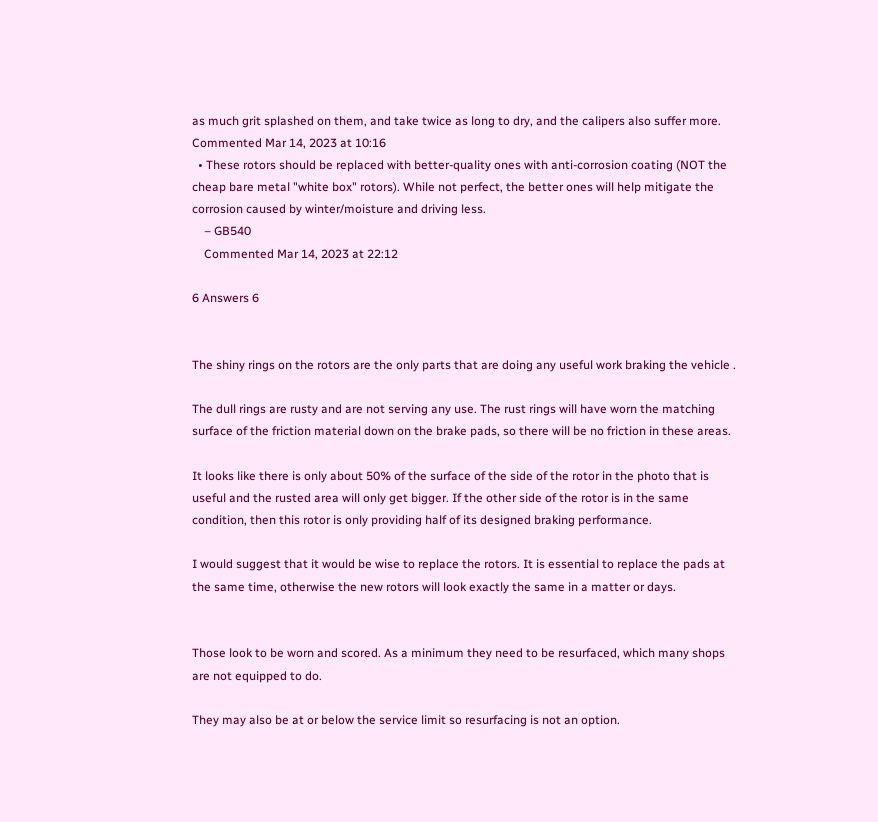as much grit splashed on them, and take twice as long to dry, and the calipers also suffer more. Commented Mar 14, 2023 at 10:16
  • These rotors should be replaced with better-quality ones with anti-corrosion coating (NOT the cheap bare metal "white box" rotors). While not perfect, the better ones will help mitigate the corrosion caused by winter/moisture and driving less.
    – GB540
    Commented Mar 14, 2023 at 22:12

6 Answers 6


The shiny rings on the rotors are the only parts that are doing any useful work braking the vehicle .

The dull rings are rusty and are not serving any use. The rust rings will have worn the matching surface of the friction material down on the brake pads, so there will be no friction in these areas.

It looks like there is only about 50% of the surface of the side of the rotor in the photo that is useful and the rusted area will only get bigger. If the other side of the rotor is in the same condition, then this rotor is only providing half of its designed braking performance.

I would suggest that it would be wise to replace the rotors. It is essential to replace the pads at the same time, otherwise the new rotors will look exactly the same in a matter or days.


Those look to be worn and scored. As a minimum they need to be resurfaced, which many shops are not equipped to do.

They may also be at or below the service limit so resurfacing is not an option.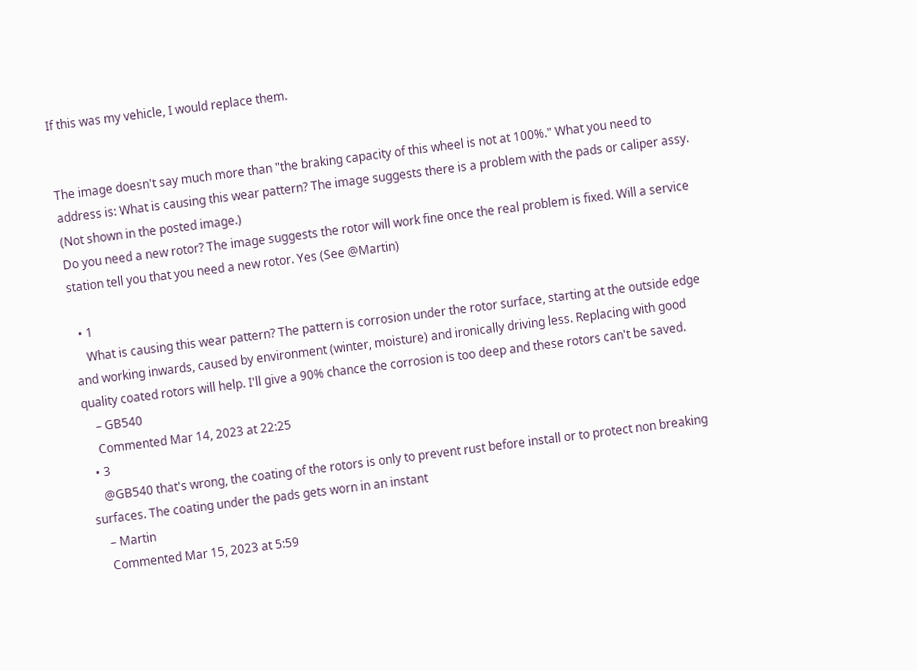If this was my vehicle, I would replace them.


The image doesn't say much more than "the braking capacity of this wheel is not at 100%." What you need to address is: What is causing this wear pattern? The image suggests there is a problem with the pads or caliper assy. (Not shown in the posted image.)
Do you need a new rotor? The image suggests the rotor will work fine once the real problem is fixed. Will a service station tell you that you need a new rotor. Yes (See @Martin)

  • 1
    What is causing this wear pattern? The pattern is corrosion under the rotor surface, starting at the outside edge and working inwards, caused by environment (winter, moisture) and ironically driving less. Replacing with good quality coated rotors will help. I'll give a 90% chance the corrosion is too deep and these rotors can't be saved.
    – GB540
    Commented Mar 14, 2023 at 22:25
  • 3
    @GB540 that's wrong, the coating of the rotors is only to prevent rust before install or to protect non breaking surfaces. The coating under the pads gets worn in an instant
    – Martin
    Commented Mar 15, 2023 at 5:59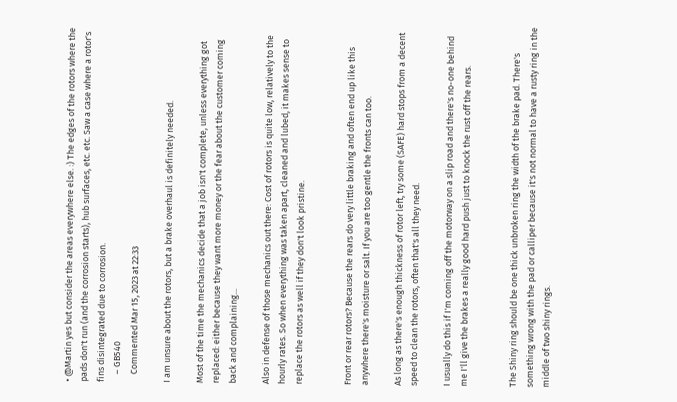• @Martin yes but consider the areas everywhere else. :) The edges of the rotors where the pads don't run (and the corrosion starts), hub surfaces, etc. etc. Saw a case where a rotor's fins disintegrated due to corrosion.
    – GB540
    Commented Mar 15, 2023 at 22:33

I am unsure about the rotors, but a brake overhaul is definitely needed.

Most of the time the mechanics decide that a job isn't complete, unless everything got replaced: either because they want more money or the fear about the customer coming back and complaining...

Also in defense of those mechanics out there: Cost of rotors is quite low, relatively to the hourly rates. So when everything was taken apart, cleaned and lubed, it makes sense to replace the rotors as well if they don't look pristine.


Front or rear rotors? Because the rears do very little braking and often end up like this anywhere there's moisture or salt. If you are too gentle the fronts can too.

As long as there's enough thickness of rotor left, try some (SAFE) hard stops from a decent speed to clean the rotors, often that's all they need.

I usually do this if I'm coming off the motorway on a slip road and there's no-one behind me I'll give the brakes a really good hard push just to knock the rust off the rears.


The Shiny ring should be one thick unbroken ring the width of the brake pad. There's something wrong with the pad or calliper because it's not normal to have a rusty ring in the middle of two shiny rings.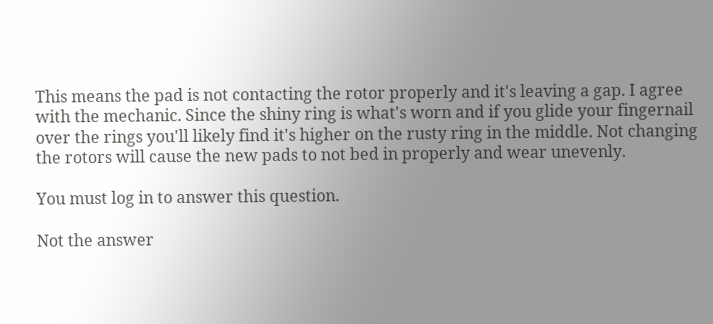This means the pad is not contacting the rotor properly and it's leaving a gap. I agree with the mechanic. Since the shiny ring is what's worn and if you glide your fingernail over the rings you'll likely find it's higher on the rusty ring in the middle. Not changing the rotors will cause the new pads to not bed in properly and wear unevenly.

You must log in to answer this question.

Not the answer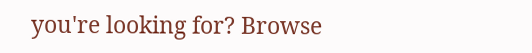you're looking for? Browse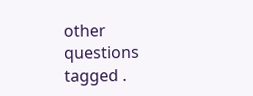other questions tagged .